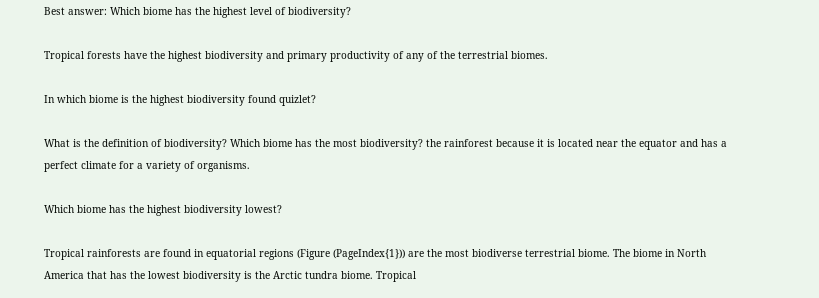Best answer: Which biome has the highest level of biodiversity?

Tropical forests have the highest biodiversity and primary productivity of any of the terrestrial biomes.

In which biome is the highest biodiversity found quizlet?

What is the definition of biodiversity? Which biome has the most biodiversity? the rainforest because it is located near the equator and has a perfect climate for a variety of organisms.

Which biome has the highest biodiversity lowest?

Tropical rainforests are found in equatorial regions (Figure (PageIndex{1})) are the most biodiverse terrestrial biome. The biome in North America that has the lowest biodiversity is the Arctic tundra biome. Tropical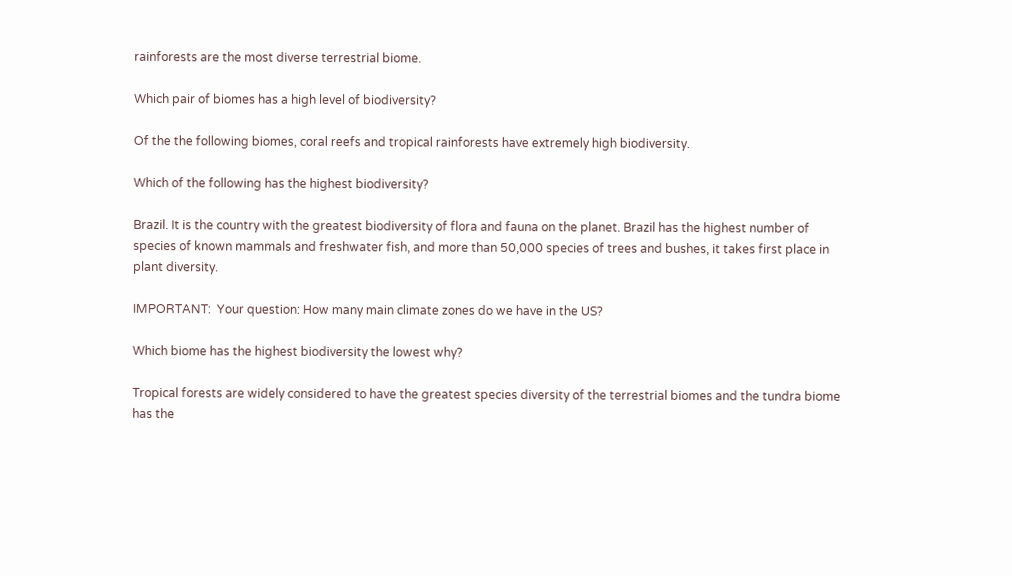rainforests are the most diverse terrestrial biome.

Which pair of biomes has a high level of biodiversity?

Of the the following biomes, coral reefs and tropical rainforests have extremely high biodiversity.

Which of the following has the highest biodiversity?

Brazil. It is the country with the greatest biodiversity of flora and fauna on the planet. Brazil has the highest number of species of known mammals and freshwater fish, and more than 50,000 species of trees and bushes, it takes first place in plant diversity.

IMPORTANT:  Your question: How many main climate zones do we have in the US?

Which biome has the highest biodiversity the lowest why?

Tropical forests are widely considered to have the greatest species diversity of the terrestrial biomes and the tundra biome has the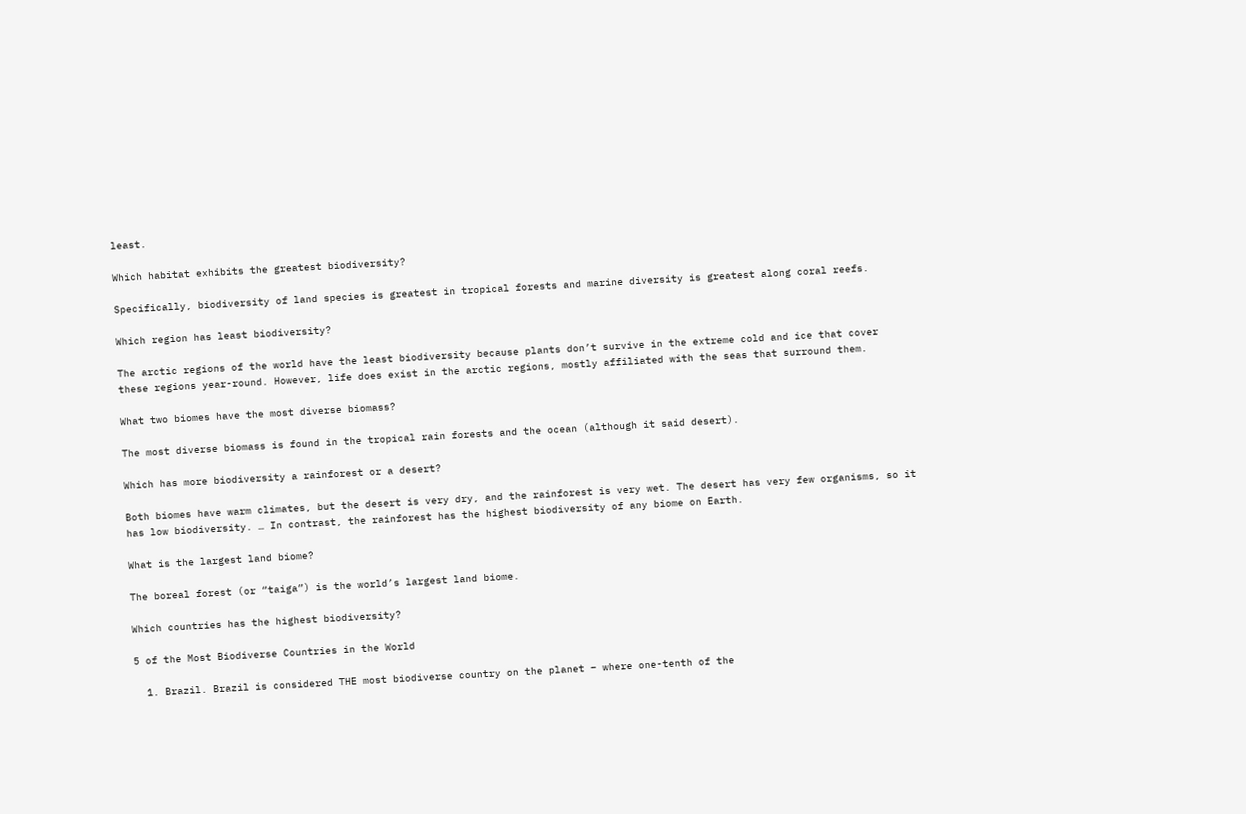least.

Which habitat exhibits the greatest biodiversity?

Specifically, biodiversity of land species is greatest in tropical forests and marine diversity is greatest along coral reefs.

Which region has least biodiversity?

The arctic regions of the world have the least biodiversity because plants don’t survive in the extreme cold and ice that cover these regions year-round. However, life does exist in the arctic regions, mostly affiliated with the seas that surround them.

What two biomes have the most diverse biomass?

The most diverse biomass is found in the tropical rain forests and the ocean (although it said desert).

Which has more biodiversity a rainforest or a desert?

Both biomes have warm climates, but the desert is very dry, and the rainforest is very wet. The desert has very few organisms, so it has low biodiversity. … In contrast, the rainforest has the highest biodiversity of any biome on Earth.

What is the largest land biome?

The boreal forest (or “taiga”) is the world’s largest land biome.

Which countries has the highest biodiversity?

5 of the Most Biodiverse Countries in the World

  1. Brazil. Brazil is considered THE most biodiverse country on the planet – where one-tenth of the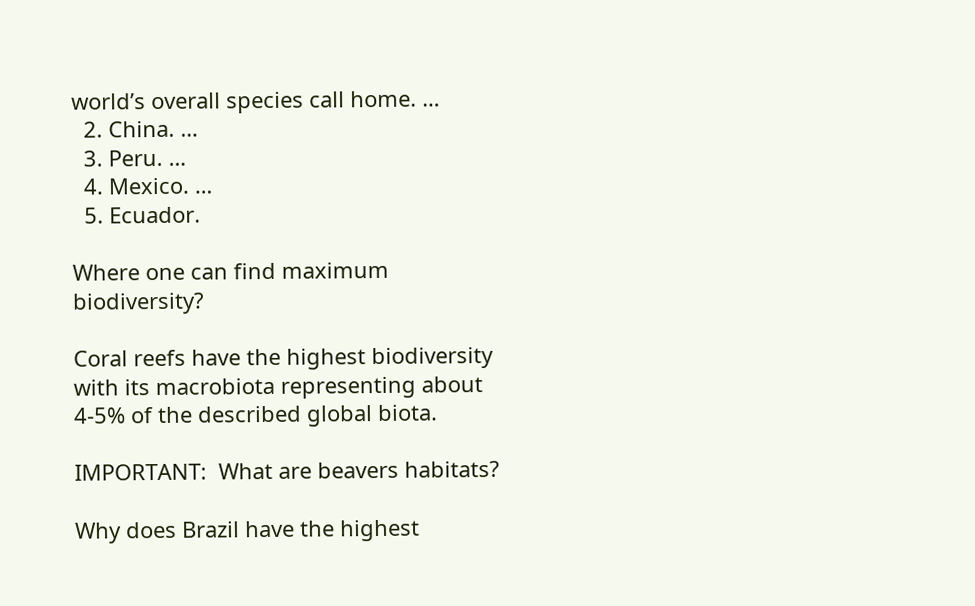world’s overall species call home. …
  2. China. …
  3. Peru. …
  4. Mexico. …
  5. Ecuador.

Where one can find maximum biodiversity?

Coral reefs have the highest biodiversity with its macrobiota representing about 4-5% of the described global biota.

IMPORTANT:  What are beavers habitats?

Why does Brazil have the highest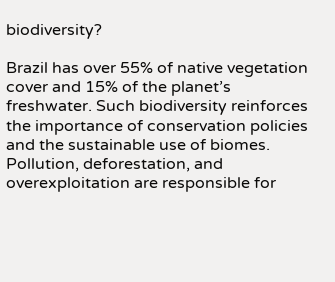biodiversity?

Brazil has over 55% of native vegetation cover and 15% of the planet’s freshwater. Such biodiversity reinforces the importance of conservation policies and the sustainable use of biomes. Pollution, deforestation, and overexploitation are responsible for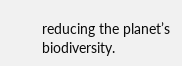reducing the planet’s biodiversity.